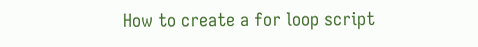How to create a for loop script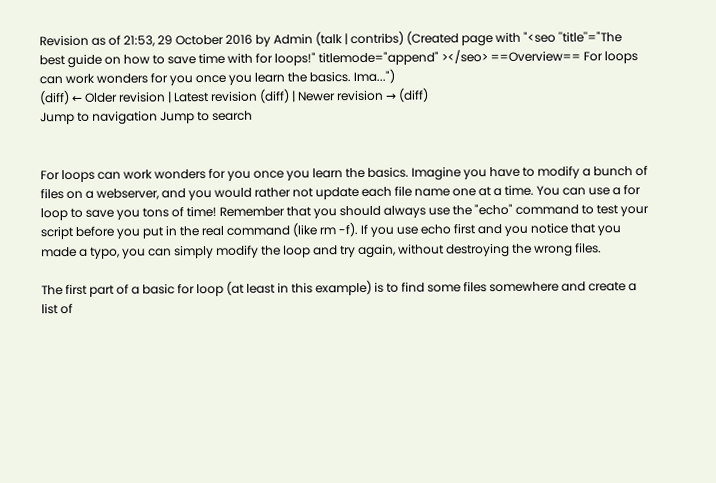Revision as of 21:53, 29 October 2016 by Admin (talk | contribs) (Created page with "<seo ''title''="The best guide on how to save time with for loops!" titlemode="append" ></seo> ==Overview== For loops can work wonders for you once you learn the basics. Ima...")
(diff) ← Older revision | Latest revision (diff) | Newer revision → (diff)
Jump to navigation Jump to search


For loops can work wonders for you once you learn the basics. Imagine you have to modify a bunch of files on a webserver, and you would rather not update each file name one at a time. You can use a for loop to save you tons of time! Remember that you should always use the "echo" command to test your script before you put in the real command (like rm -f). If you use echo first and you notice that you made a typo, you can simply modify the loop and try again, without destroying the wrong files.

The first part of a basic for loop (at least in this example) is to find some files somewhere and create a list of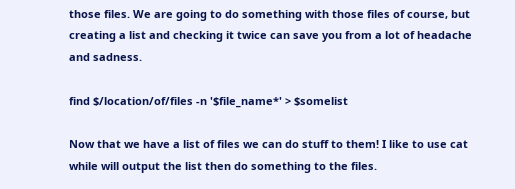those files. We are going to do something with those files of course, but creating a list and checking it twice can save you from a lot of headache and sadness.

find $/location/of/files -n '$file_name*' > $somelist

Now that we have a list of files we can do stuff to them! I like to use cat while will output the list then do something to the files.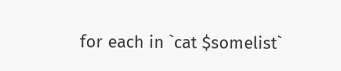for each in `cat $somelist`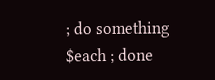; do something $each ; done